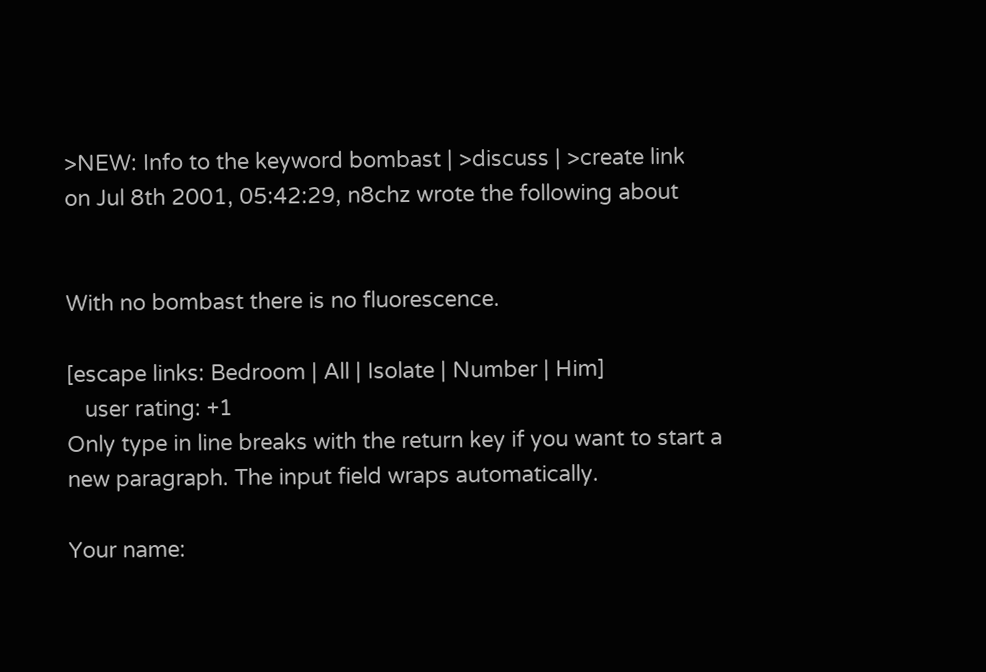>NEW: Info to the keyword bombast | >discuss | >create link
on Jul 8th 2001, 05:42:29, n8chz wrote the following about


With no bombast there is no fluorescence.

[escape links: Bedroom | All | Isolate | Number | Him]
   user rating: +1
Only type in line breaks with the return key if you want to start a new paragraph. The input field wraps automatically.

Your name: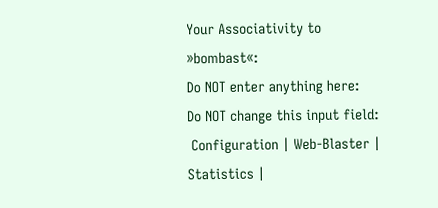Your Associativity to »bombast«:
Do NOT enter anything here:
Do NOT change this input field:
 Configuration | Web-Blaster | Statistics |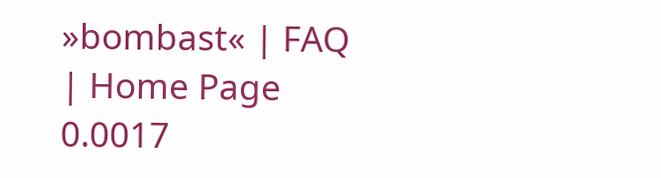»bombast« | FAQ | Home Page
0.0017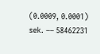(0.0009, 0.0001) sek. –– 58462231